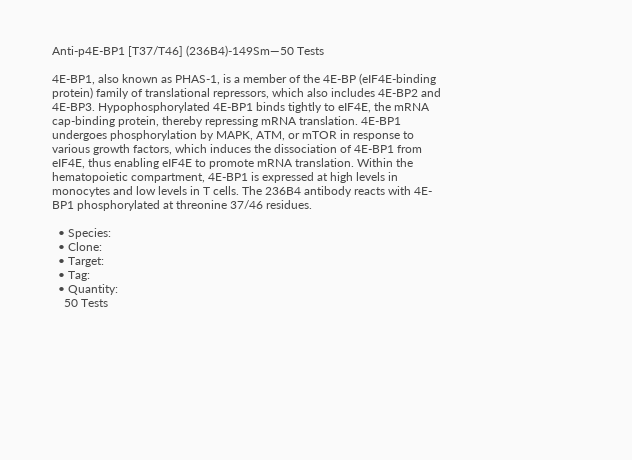Anti-p4E-BP1 [T37/T46] (236B4)-149Sm—50 Tests

4E-BP1, also known as PHAS-1, is a member of the 4E-BP (eIF4E-binding protein) family of translational repressors, which also includes 4E-BP2 and 4E-BP3. Hypophosphorylated 4E-BP1 binds tightly to eIF4E, the mRNA cap-binding protein, thereby repressing mRNA translation. 4E-BP1 undergoes phosphorylation by MAPK, ATM, or mTOR in response to various growth factors, which induces the dissociation of 4E-BP1 from eIF4E, thus enabling eIF4E to promote mRNA translation. Within the hematopoietic compartment, 4E-BP1 is expressed at high levels in monocytes and low levels in T cells. The 236B4 antibody reacts with 4E-BP1 phosphorylated at threonine 37/46 residues.

  • Species:
  • Clone:
  • Target:
  • Tag:
  • Quantity:
    50 Tests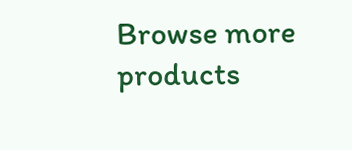Browse more products